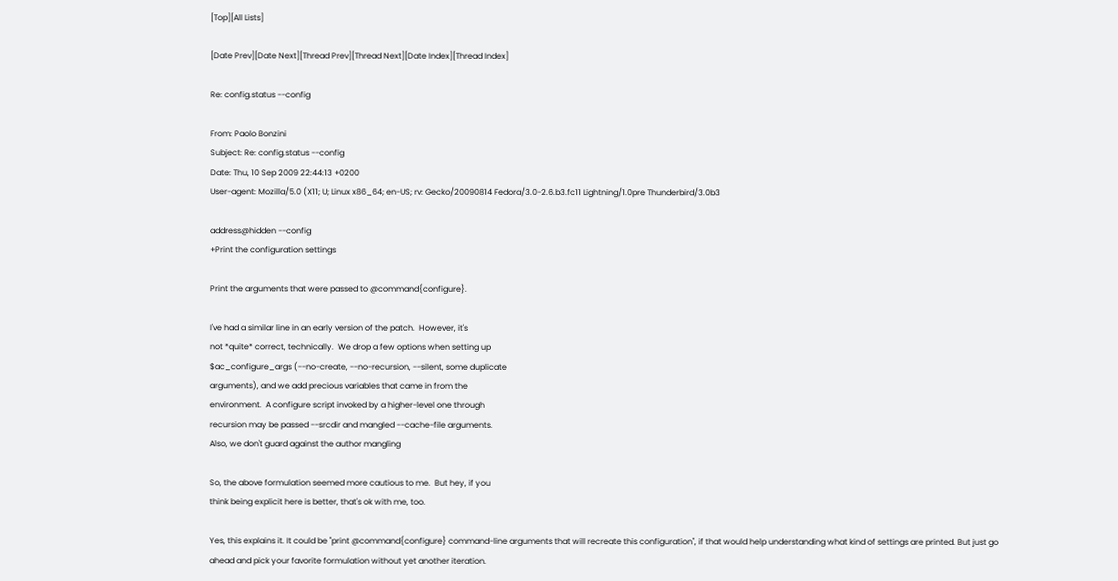[Top][All Lists]

[Date Prev][Date Next][Thread Prev][Thread Next][Date Index][Thread Index]

Re: config.status --config

From: Paolo Bonzini
Subject: Re: config.status --config
Date: Thu, 10 Sep 2009 22:44:13 +0200
User-agent: Mozilla/5.0 (X11; U; Linux x86_64; en-US; rv: Gecko/20090814 Fedora/3.0-2.6.b3.fc11 Lightning/1.0pre Thunderbird/3.0b3

address@hidden --config
+Print the configuration settings

Print the arguments that were passed to @command{configure}.

I've had a similar line in an early version of the patch.  However, it's
not *quite* correct, technically.  We drop a few options when setting up
$ac_configure_args (--no-create, --no-recursion, --silent, some duplicate
arguments), and we add precious variables that came in from the
environment.  A configure script invoked by a higher-level one through
recursion may be passed --srcdir and mangled --cache-file arguments.
Also, we don't guard against the author mangling

So, the above formulation seemed more cautious to me.  But hey, if you
think being explicit here is better, that's ok with me, too.

Yes, this explains it. It could be "print @command{configure} command-line arguments that will recreate this configuration", if that would help understanding what kind of settings are printed. But just go ahead and pick your favorite formulation without yet another iteration.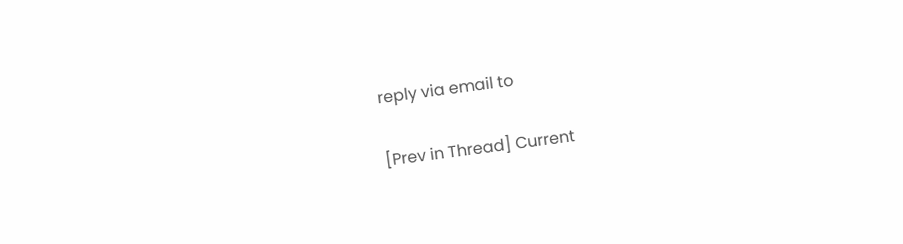reply via email to

[Prev in Thread] Current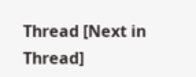Thread [Next in Thread]